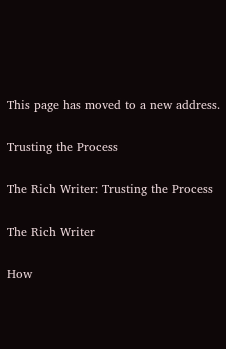This page has moved to a new address.

Trusting the Process

The Rich Writer: Trusting the Process

The Rich Writer

How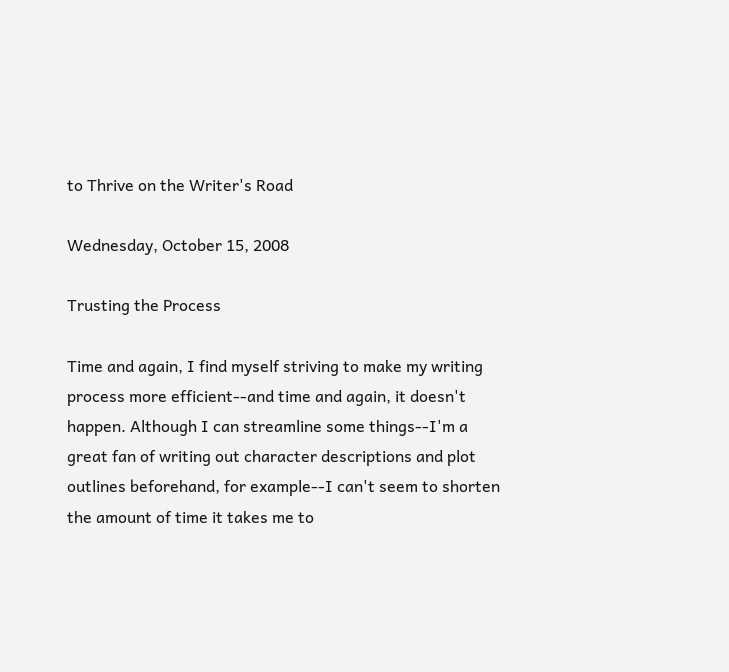to Thrive on the Writer's Road

Wednesday, October 15, 2008

Trusting the Process

Time and again, I find myself striving to make my writing process more efficient--and time and again, it doesn't happen. Although I can streamline some things--I'm a great fan of writing out character descriptions and plot outlines beforehand, for example--I can't seem to shorten the amount of time it takes me to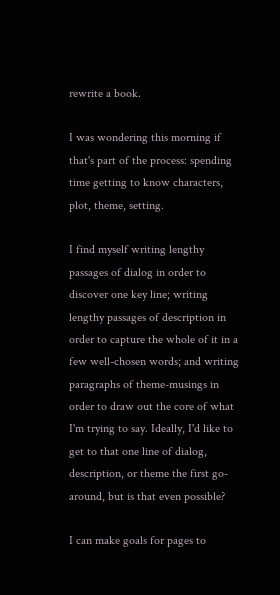rewrite a book.

I was wondering this morning if that's part of the process: spending time getting to know characters, plot, theme, setting.

I find myself writing lengthy passages of dialog in order to discover one key line; writing lengthy passages of description in order to capture the whole of it in a few well-chosen words; and writing paragraphs of theme-musings in order to draw out the core of what I'm trying to say. Ideally, I'd like to get to that one line of dialog, description, or theme the first go-around, but is that even possible?

I can make goals for pages to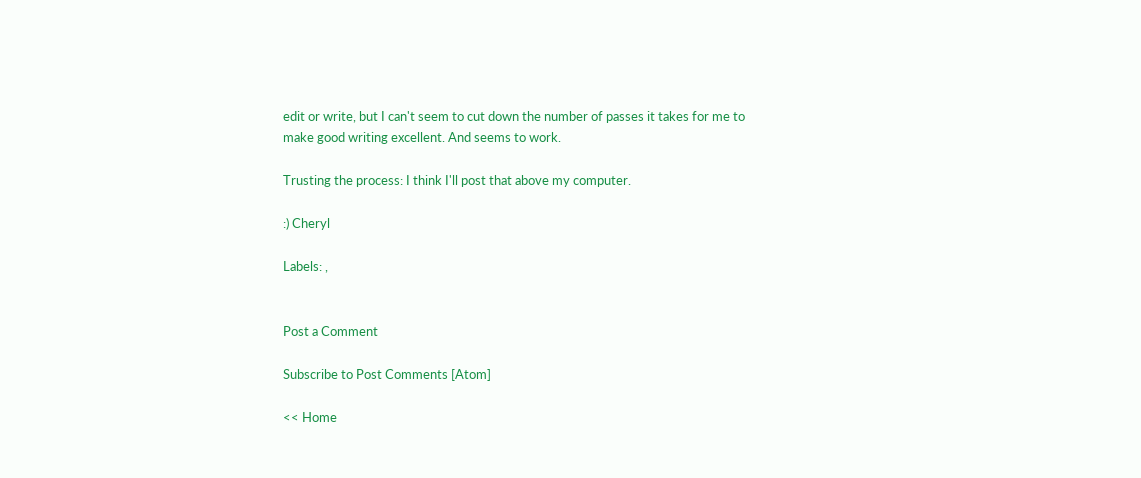edit or write, but I can't seem to cut down the number of passes it takes for me to make good writing excellent. And seems to work.

Trusting the process: I think I'll post that above my computer.

:) Cheryl

Labels: ,


Post a Comment

Subscribe to Post Comments [Atom]

<< Home